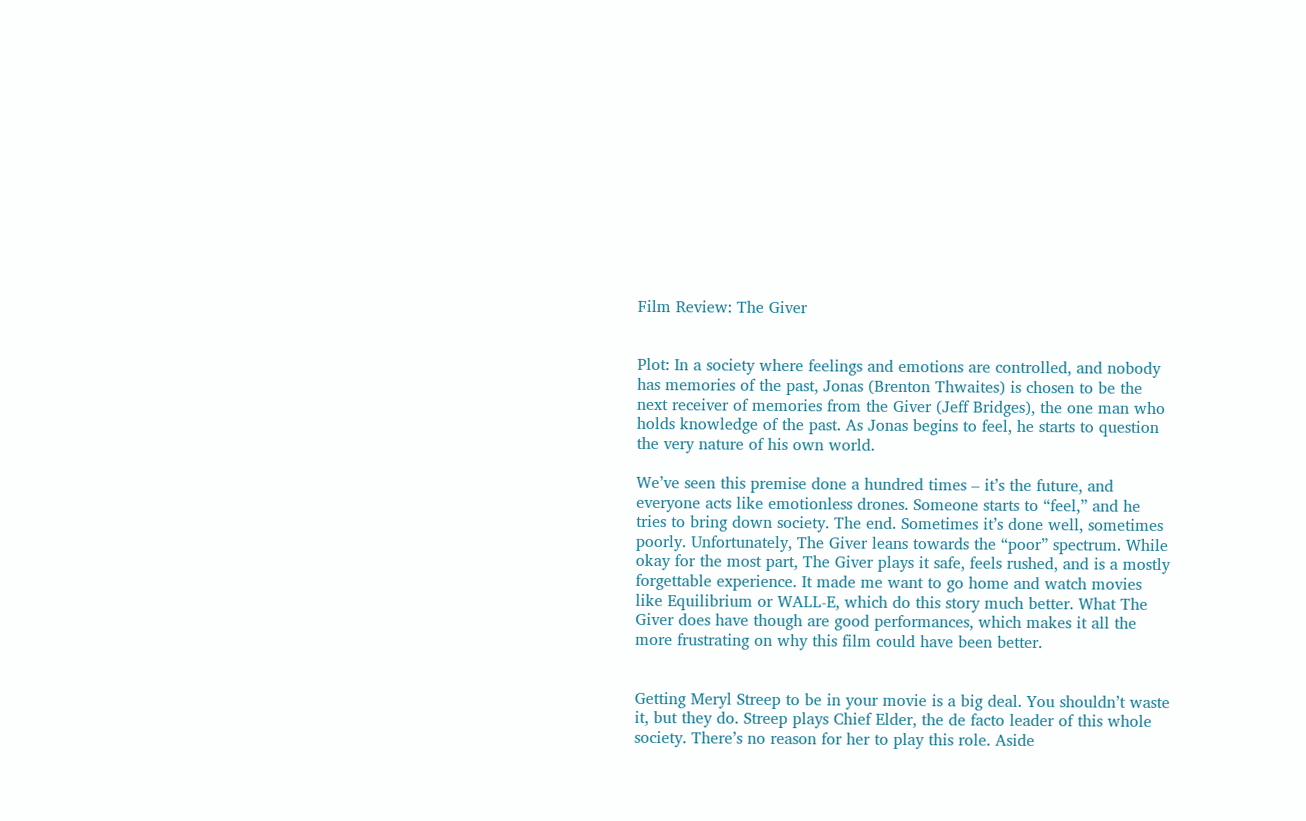Film Review: The Giver


Plot: In a society where feelings and emotions are controlled, and nobody has memories of the past, Jonas (Brenton Thwaites) is chosen to be the next receiver of memories from the Giver (Jeff Bridges), the one man who holds knowledge of the past. As Jonas begins to feel, he starts to question the very nature of his own world.

We’ve seen this premise done a hundred times – it’s the future, and everyone acts like emotionless drones. Someone starts to “feel,” and he tries to bring down society. The end. Sometimes it’s done well, sometimes poorly. Unfortunately, The Giver leans towards the “poor” spectrum. While okay for the most part, The Giver plays it safe, feels rushed, and is a mostly forgettable experience. It made me want to go home and watch movies like Equilibrium or WALL-E, which do this story much better. What The Giver does have though are good performances, which makes it all the more frustrating on why this film could have been better.


Getting Meryl Streep to be in your movie is a big deal. You shouldn’t waste it, but they do. Streep plays Chief Elder, the de facto leader of this whole society. There’s no reason for her to play this role. Aside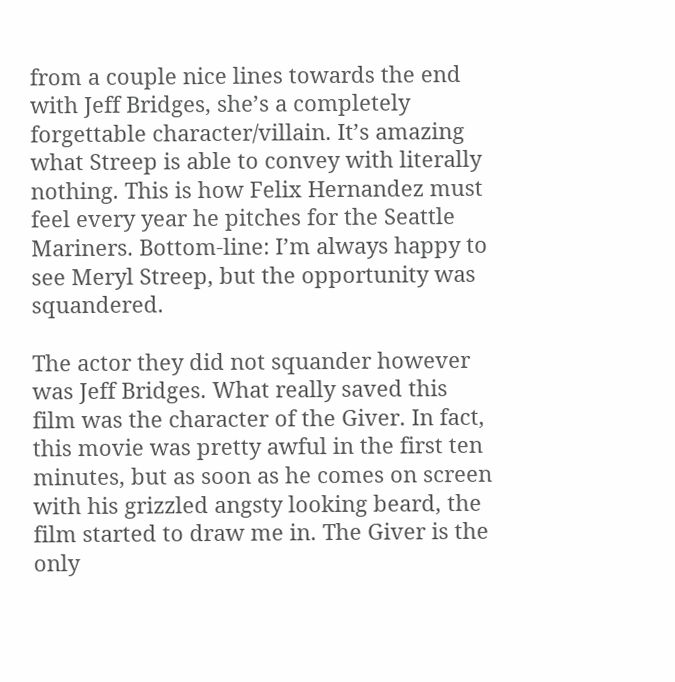from a couple nice lines towards the end with Jeff Bridges, she’s a completely forgettable character/villain. It’s amazing what Streep is able to convey with literally nothing. This is how Felix Hernandez must feel every year he pitches for the Seattle Mariners. Bottom-line: I’m always happy to see Meryl Streep, but the opportunity was squandered.

The actor they did not squander however was Jeff Bridges. What really saved this film was the character of the Giver. In fact, this movie was pretty awful in the first ten minutes, but as soon as he comes on screen with his grizzled angsty looking beard, the film started to draw me in. The Giver is the only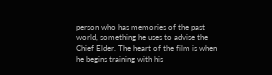person who has memories of the past world, something he uses to advise the Chief Elder. The heart of the film is when he begins training with his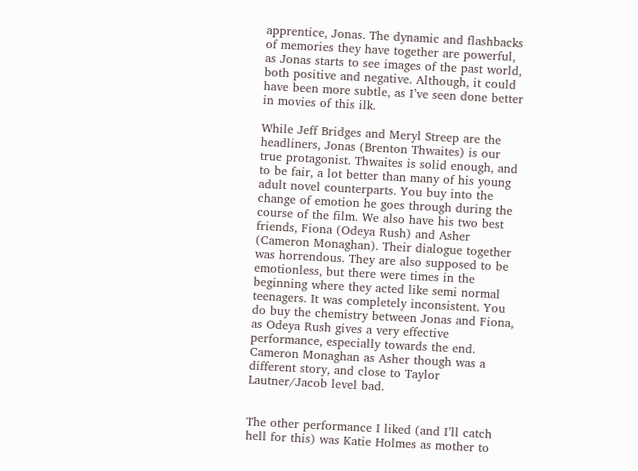apprentice, Jonas. The dynamic and flashbacks of memories they have together are powerful, as Jonas starts to see images of the past world, both positive and negative. Although, it could have been more subtle, as I’ve seen done better in movies of this ilk.

While Jeff Bridges and Meryl Streep are the headliners, Jonas (Brenton Thwaites) is our true protagonist. Thwaites is solid enough, and to be fair, a lot better than many of his young adult novel counterparts. You buy into the change of emotion he goes through during the course of the film. We also have his two best friends, Fiona (Odeya Rush) and Asher (Cameron Monaghan). Their dialogue together was horrendous. They are also supposed to be emotionless, but there were times in the beginning where they acted like semi normal teenagers. It was completely inconsistent. You do buy the chemistry between Jonas and Fiona, as Odeya Rush gives a very effective performance, especially towards the end. Cameron Monaghan as Asher though was a different story, and close to Taylor Lautner/Jacob level bad.


The other performance I liked (and I’ll catch hell for this) was Katie Holmes as mother to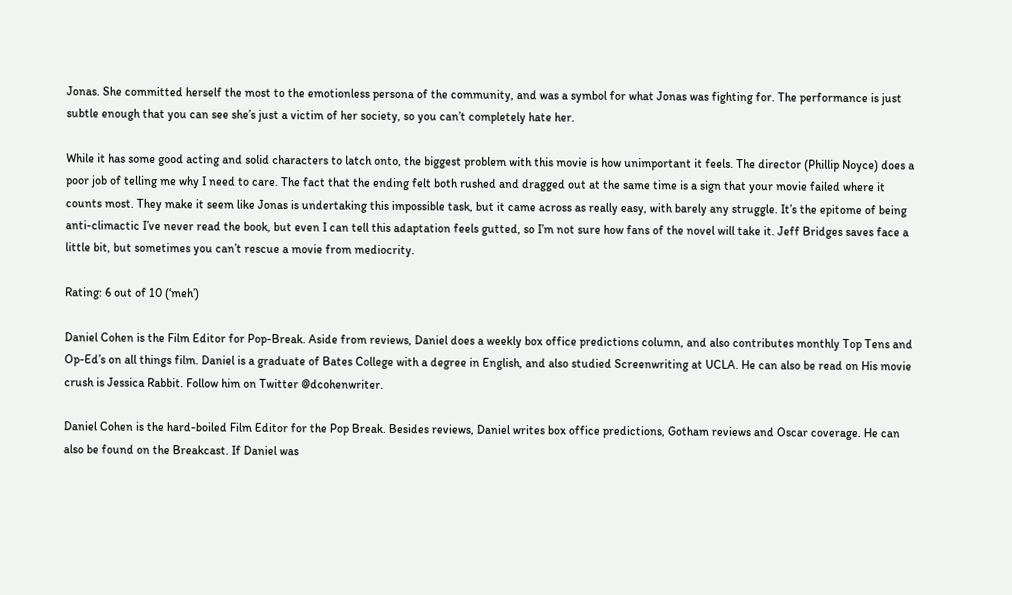Jonas. She committed herself the most to the emotionless persona of the community, and was a symbol for what Jonas was fighting for. The performance is just subtle enough that you can see she’s just a victim of her society, so you can’t completely hate her.

While it has some good acting and solid characters to latch onto, the biggest problem with this movie is how unimportant it feels. The director (Phillip Noyce) does a poor job of telling me why I need to care. The fact that the ending felt both rushed and dragged out at the same time is a sign that your movie failed where it counts most. They make it seem like Jonas is undertaking this impossible task, but it came across as really easy, with barely any struggle. It’s the epitome of being anti-climactic I’ve never read the book, but even I can tell this adaptation feels gutted, so I’m not sure how fans of the novel will take it. Jeff Bridges saves face a little bit, but sometimes you can’t rescue a movie from mediocrity.

Rating: 6 out of 10 (‘meh’)

Daniel Cohen is the Film Editor for Pop-Break. Aside from reviews, Daniel does a weekly box office predictions column, and also contributes monthly Top Tens and Op-Ed’s on all things film. Daniel is a graduate of Bates College with a degree in English, and also studied Screenwriting at UCLA. He can also be read on His movie crush is Jessica Rabbit. Follow him on Twitter @dcohenwriter.

Daniel Cohen is the hard-boiled Film Editor for the Pop Break. Besides reviews, Daniel writes box office predictions, Gotham reviews and Oscar coverage. He can also be found on the Breakcast. If Daniel was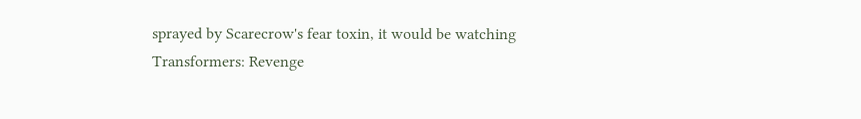sprayed by Scarecrow's fear toxin, it would be watching Transformers: Revenge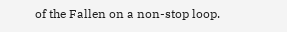of the Fallen on a non-stop loop.